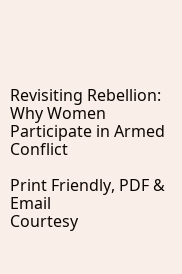Revisiting Rebellion: Why Women Participate in Armed Conflict

Print Friendly, PDF & Email
Courtesy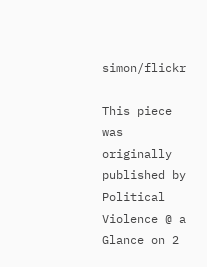simon/flickr

This piece was originally published by Political Violence @ a Glance on 2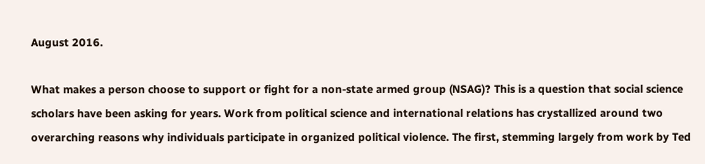August 2016.

What makes a person choose to support or fight for a non-state armed group (NSAG)? This is a question that social science scholars have been asking for years. Work from political science and international relations has crystallized around two overarching reasons why individuals participate in organized political violence. The first, stemming largely from work by Ted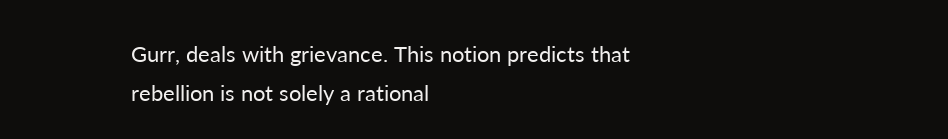Gurr, deals with grievance. This notion predicts that rebellion is not solely a rational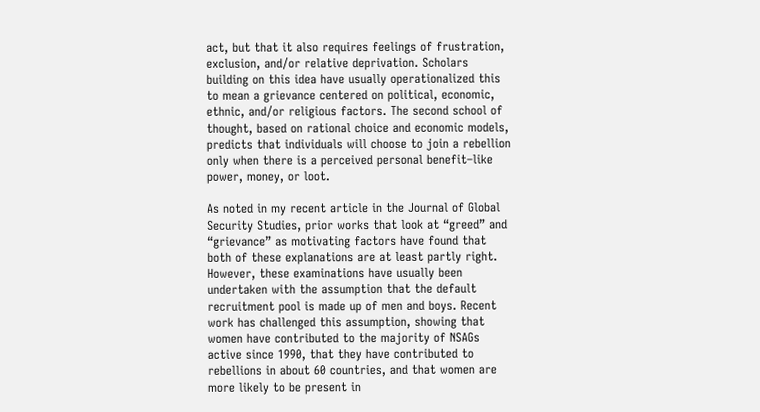act, but that it also requires feelings of frustration, exclusion, and/or relative deprivation. Scholars building on this idea have usually operationalized this to mean a grievance centered on political, economic, ethnic, and/or religious factors. The second school of thought, based on rational choice and economic models, predicts that individuals will choose to join a rebellion only when there is a perceived personal benefit–like power, money, or loot.

As noted in my recent article in the Journal of Global Security Studies, prior works that look at “greed” and “grievance” as motivating factors have found that both of these explanations are at least partly right. However, these examinations have usually been undertaken with the assumption that the default recruitment pool is made up of men and boys. Recent work has challenged this assumption, showing that women have contributed to the majority of NSAGs active since 1990, that they have contributed to rebellions in about 60 countries, and that women are more likely to be present in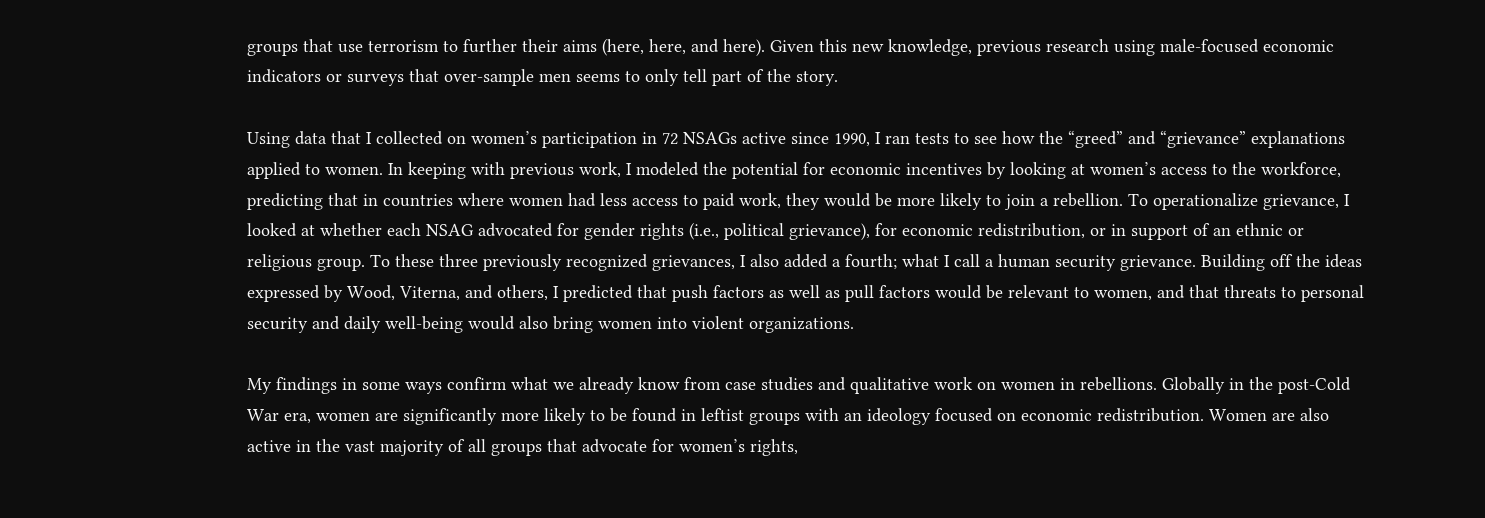groups that use terrorism to further their aims (here, here, and here). Given this new knowledge, previous research using male-focused economic indicators or surveys that over-sample men seems to only tell part of the story.

Using data that I collected on women’s participation in 72 NSAGs active since 1990, I ran tests to see how the “greed” and “grievance” explanations applied to women. In keeping with previous work, I modeled the potential for economic incentives by looking at women’s access to the workforce, predicting that in countries where women had less access to paid work, they would be more likely to join a rebellion. To operationalize grievance, I looked at whether each NSAG advocated for gender rights (i.e., political grievance), for economic redistribution, or in support of an ethnic or religious group. To these three previously recognized grievances, I also added a fourth; what I call a human security grievance. Building off the ideas expressed by Wood, Viterna, and others, I predicted that push factors as well as pull factors would be relevant to women, and that threats to personal security and daily well-being would also bring women into violent organizations.

My findings in some ways confirm what we already know from case studies and qualitative work on women in rebellions. Globally in the post-Cold War era, women are significantly more likely to be found in leftist groups with an ideology focused on economic redistribution. Women are also active in the vast majority of all groups that advocate for women’s rights,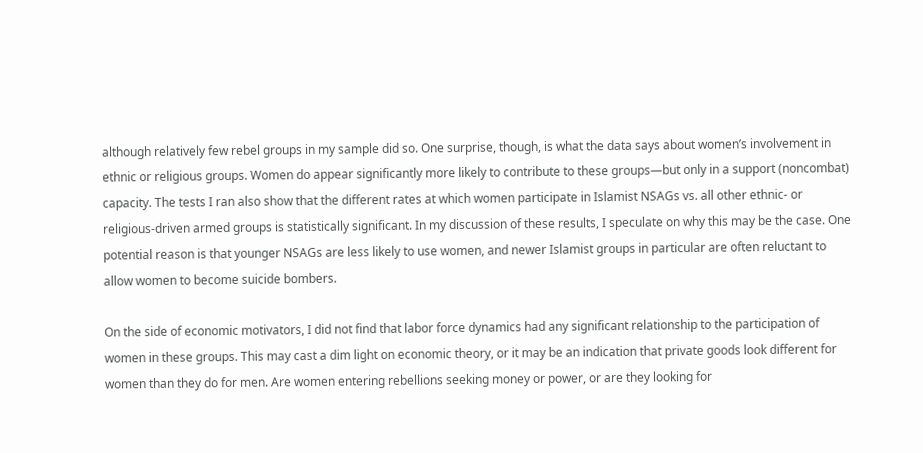although relatively few rebel groups in my sample did so. One surprise, though, is what the data says about women’s involvement in ethnic or religious groups. Women do appear significantly more likely to contribute to these groups—but only in a support (noncombat) capacity. The tests I ran also show that the different rates at which women participate in Islamist NSAGs vs. all other ethnic- or religious-driven armed groups is statistically significant. In my discussion of these results, I speculate on why this may be the case. One potential reason is that younger NSAGs are less likely to use women, and newer Islamist groups in particular are often reluctant to allow women to become suicide bombers.

On the side of economic motivators, I did not find that labor force dynamics had any significant relationship to the participation of women in these groups. This may cast a dim light on economic theory, or it may be an indication that private goods look different for women than they do for men. Are women entering rebellions seeking money or power, or are they looking for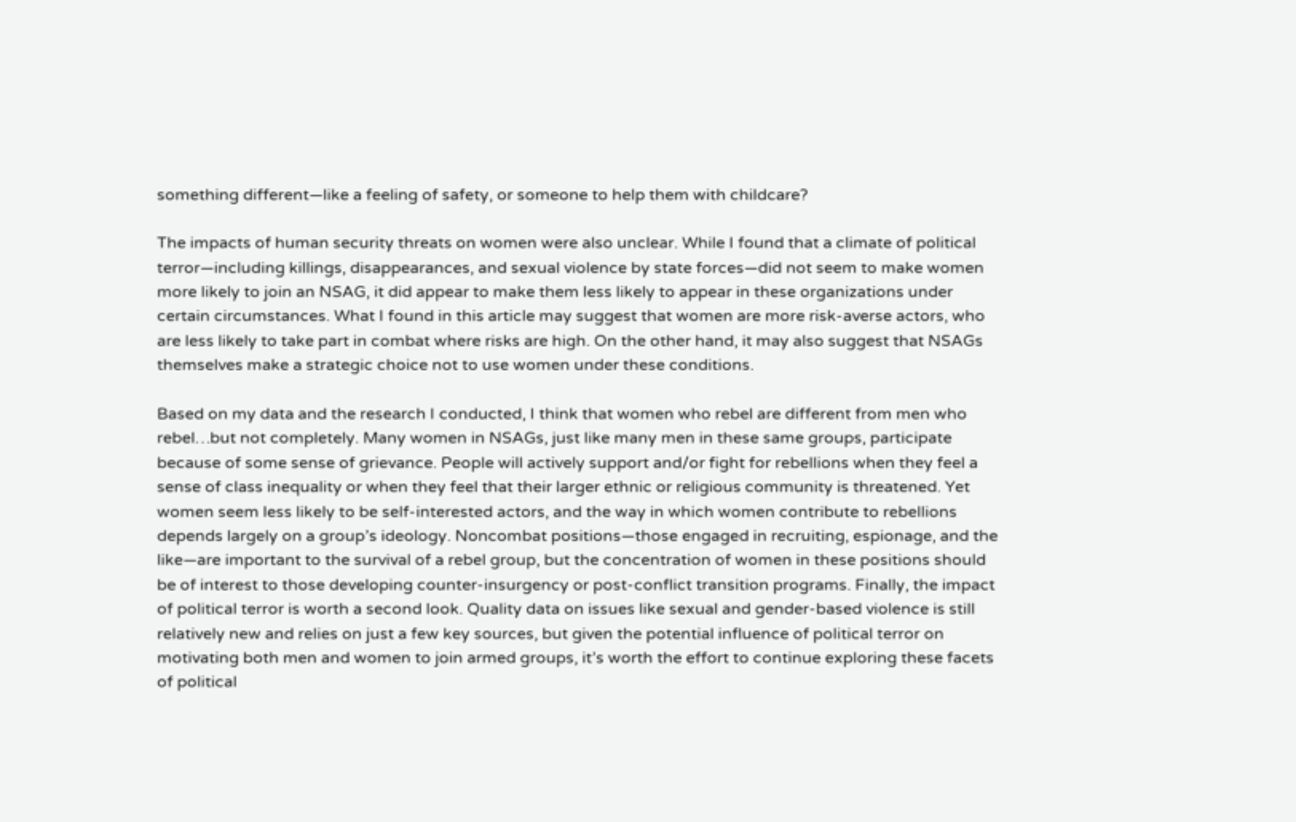something different—like a feeling of safety, or someone to help them with childcare?

The impacts of human security threats on women were also unclear. While I found that a climate of political terror—including killings, disappearances, and sexual violence by state forces—did not seem to make women more likely to join an NSAG, it did appear to make them less likely to appear in these organizations under certain circumstances. What I found in this article may suggest that women are more risk-averse actors, who are less likely to take part in combat where risks are high. On the other hand, it may also suggest that NSAGs themselves make a strategic choice not to use women under these conditions.

Based on my data and the research I conducted, I think that women who rebel are different from men who rebel…but not completely. Many women in NSAGs, just like many men in these same groups, participate because of some sense of grievance. People will actively support and/or fight for rebellions when they feel a sense of class inequality or when they feel that their larger ethnic or religious community is threatened. Yet women seem less likely to be self-interested actors, and the way in which women contribute to rebellions depends largely on a group’s ideology. Noncombat positions—those engaged in recruiting, espionage, and the like—are important to the survival of a rebel group, but the concentration of women in these positions should be of interest to those developing counter-insurgency or post-conflict transition programs. Finally, the impact of political terror is worth a second look. Quality data on issues like sexual and gender-based violence is still relatively new and relies on just a few key sources, but given the potential influence of political terror on motivating both men and women to join armed groups, it’s worth the effort to continue exploring these facets of political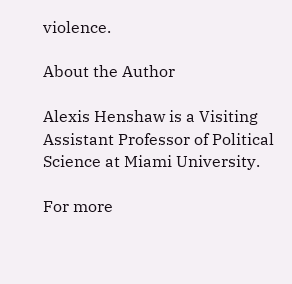violence.

About the Author

Alexis Henshaw is a Visiting Assistant Professor of Political Science at Miami University.

For more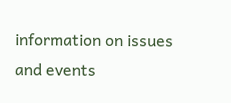information on issues and events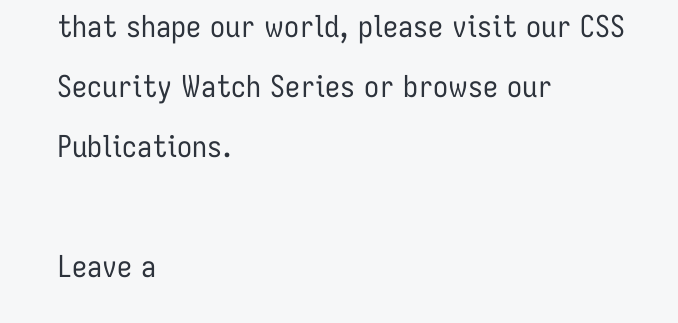that shape our world, please visit our CSS Security Watch Series or browse our Publications.

Leave a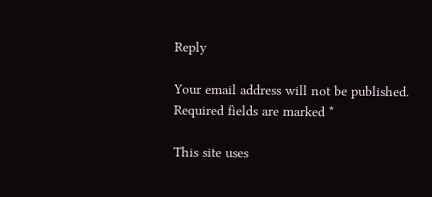Reply

Your email address will not be published. Required fields are marked *

This site uses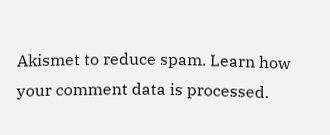Akismet to reduce spam. Learn how your comment data is processed.